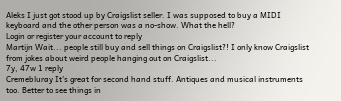Aleks I just got stood up by Craigslist seller. I was supposed to buy a MIDI keyboard and the other person was a no-show. What the hell?
Login or register your account to reply
Martijn Wait... people still buy and sell things on Craigslist?! I only know Craigslist from jokes about weird people hanging out on Craigslist...
7y, 47w 1 reply
Cremebluray It's great for second hand stuff. Antiques and musical instruments too. Better to see things in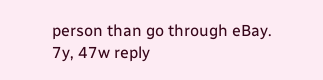person than go through eBay.
7y, 47w reply